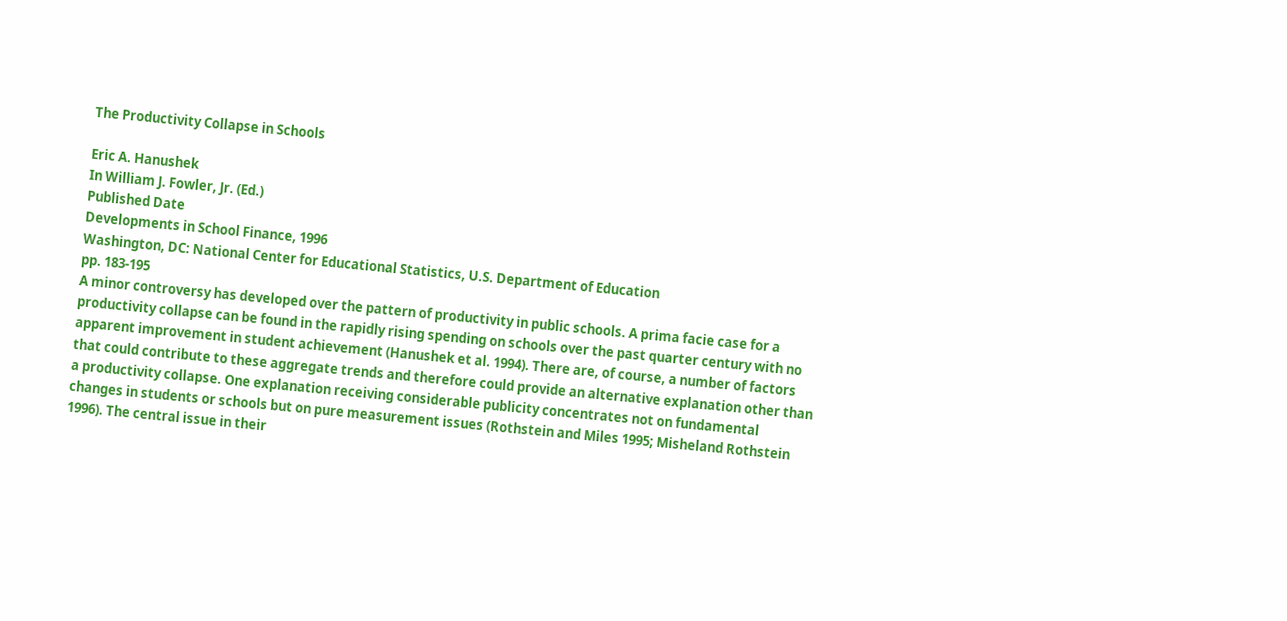The Productivity Collapse in Schools

Eric A. Hanushek
In William J. Fowler, Jr. (Ed.)
Published Date
Developments in School Finance, 1996
Washington, DC: National Center for Educational Statistics, U.S. Department of Education
pp. 183-195
A minor controversy has developed over the pattern of productivity in public schools. A prima facie case for a productivity collapse can be found in the rapidly rising spending on schools over the past quarter century with no apparent improvement in student achievement (Hanushek et al. 1994). There are, of course, a number of factors that could contribute to these aggregate trends and therefore could provide an alternative explanation other than a productivity collapse. One explanation receiving considerable publicity concentrates not on fundamental changes in students or schools but on pure measurement issues (Rothstein and Miles 1995; Misheland Rothstein 1996). The central issue in their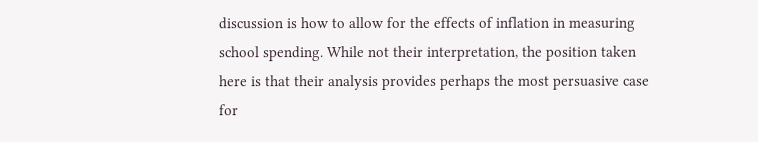discussion is how to allow for the effects of inflation in measuring school spending. While not their interpretation, the position taken here is that their analysis provides perhaps the most persuasive case for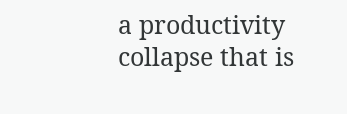a productivity collapse that is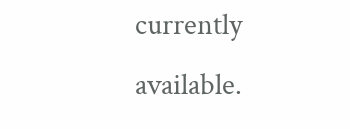currently available.